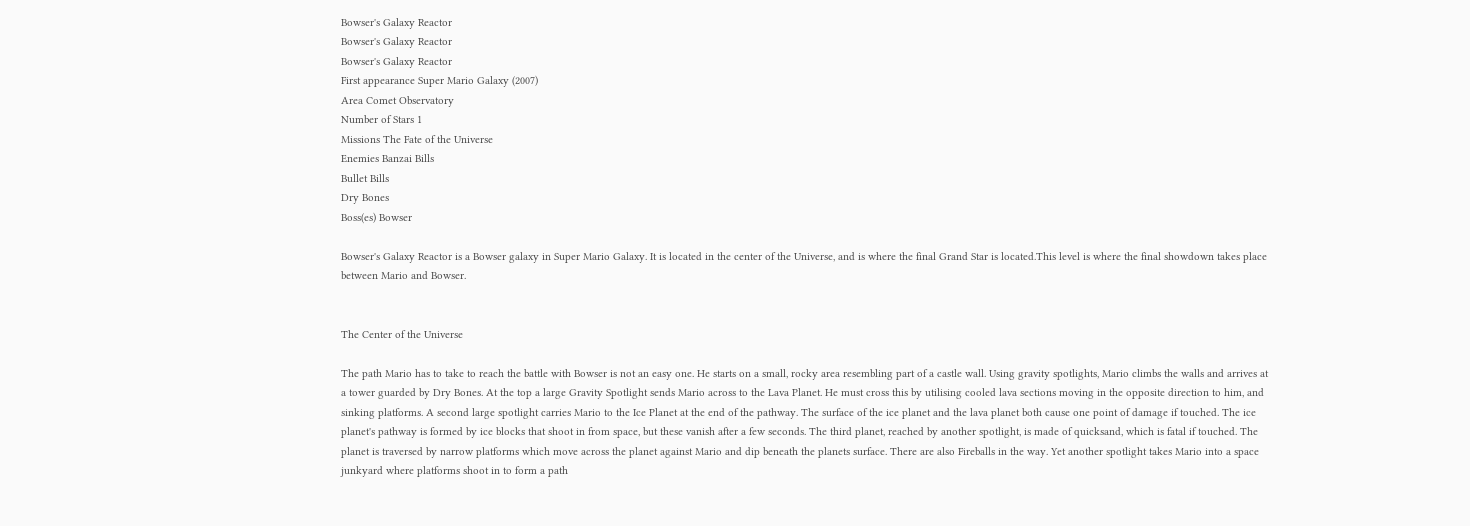Bowser's Galaxy Reactor
Bowser's Galaxy Reactor
Bowser's Galaxy Reactor
First appearance Super Mario Galaxy (2007)
Area Comet Observatory
Number of Stars 1
Missions The Fate of the Universe
Enemies Banzai Bills
Bullet Bills
Dry Bones
Boss(es) Bowser

Bowser's Galaxy Reactor is a Bowser galaxy in Super Mario Galaxy. It is located in the center of the Universe, and is where the final Grand Star is located.This level is where the final showdown takes place between Mario and Bowser.


The Center of the Universe

The path Mario has to take to reach the battle with Bowser is not an easy one. He starts on a small, rocky area resembling part of a castle wall. Using gravity spotlights, Mario climbs the walls and arrives at a tower guarded by Dry Bones. At the top a large Gravity Spotlight sends Mario across to the Lava Planet. He must cross this by utilising cooled lava sections moving in the opposite direction to him, and sinking platforms. A second large spotlight carries Mario to the Ice Planet at the end of the pathway. The surface of the ice planet and the lava planet both cause one point of damage if touched. The ice planet's pathway is formed by ice blocks that shoot in from space, but these vanish after a few seconds. The third planet, reached by another spotlight, is made of quicksand, which is fatal if touched. The planet is traversed by narrow platforms which move across the planet against Mario and dip beneath the planets surface. There are also Fireballs in the way. Yet another spotlight takes Mario into a space junkyard where platforms shoot in to form a path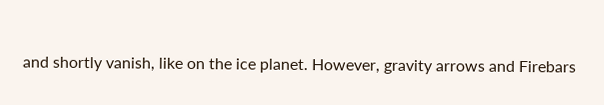and shortly vanish, like on the ice planet. However, gravity arrows and Firebars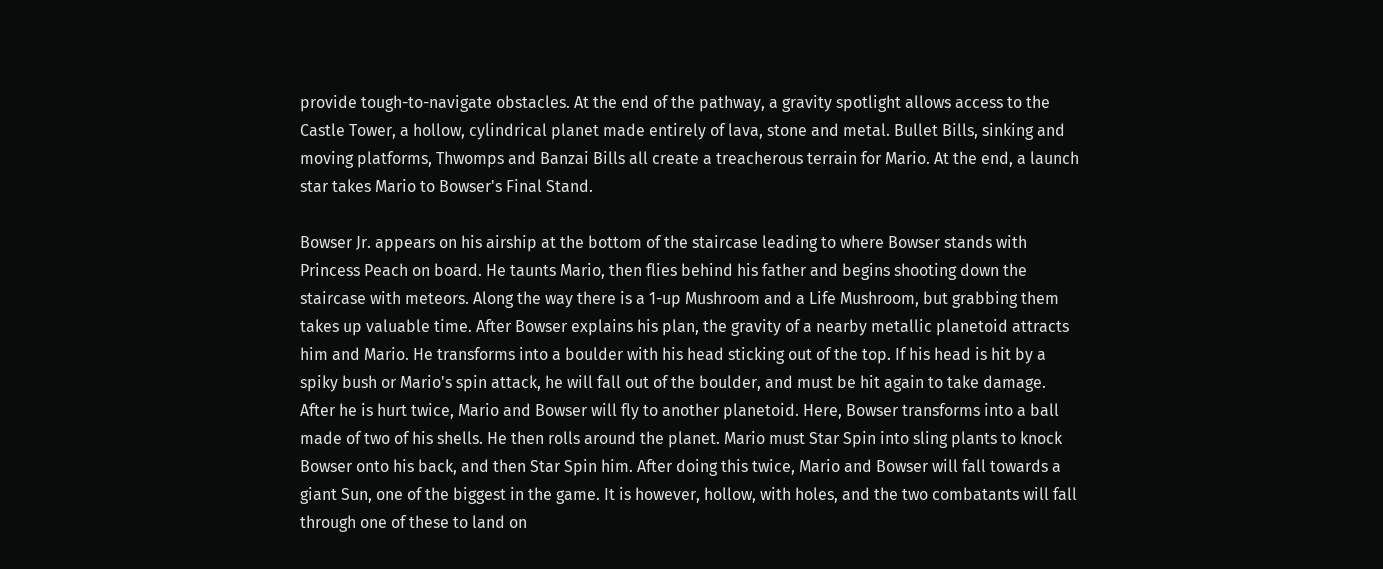provide tough-to-navigate obstacles. At the end of the pathway, a gravity spotlight allows access to the Castle Tower, a hollow, cylindrical planet made entirely of lava, stone and metal. Bullet Bills, sinking and moving platforms, Thwomps and Banzai Bills all create a treacherous terrain for Mario. At the end, a launch star takes Mario to Bowser's Final Stand.

Bowser Jr. appears on his airship at the bottom of the staircase leading to where Bowser stands with Princess Peach on board. He taunts Mario, then flies behind his father and begins shooting down the staircase with meteors. Along the way there is a 1-up Mushroom and a Life Mushroom, but grabbing them takes up valuable time. After Bowser explains his plan, the gravity of a nearby metallic planetoid attracts him and Mario. He transforms into a boulder with his head sticking out of the top. If his head is hit by a spiky bush or Mario's spin attack, he will fall out of the boulder, and must be hit again to take damage. After he is hurt twice, Mario and Bowser will fly to another planetoid. Here, Bowser transforms into a ball made of two of his shells. He then rolls around the planet. Mario must Star Spin into sling plants to knock Bowser onto his back, and then Star Spin him. After doing this twice, Mario and Bowser will fall towards a giant Sun, one of the biggest in the game. It is however, hollow, with holes, and the two combatants will fall through one of these to land on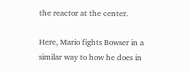the reactor at the center.

Here, Mario fights Bowser in a similar way to how he does in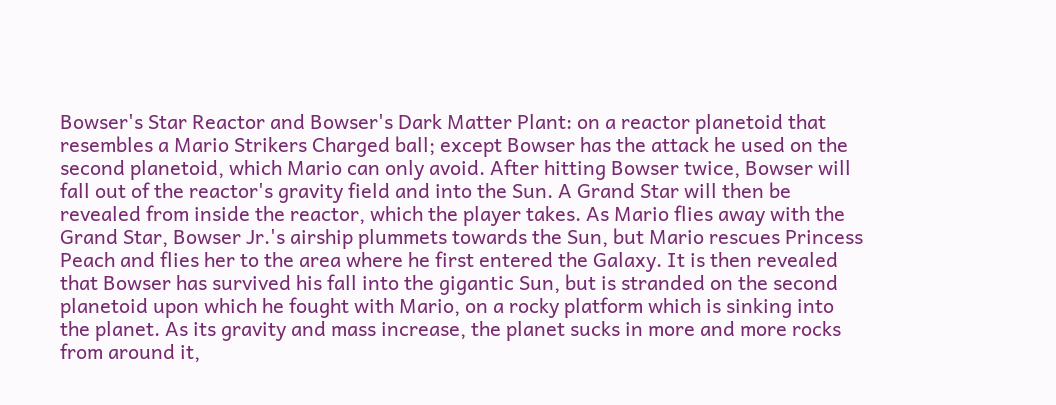Bowser's Star Reactor and Bowser's Dark Matter Plant: on a reactor planetoid that resembles a Mario Strikers Charged ball; except Bowser has the attack he used on the second planetoid, which Mario can only avoid. After hitting Bowser twice, Bowser will fall out of the reactor's gravity field and into the Sun. A Grand Star will then be revealed from inside the reactor, which the player takes. As Mario flies away with the Grand Star, Bowser Jr.'s airship plummets towards the Sun, but Mario rescues Princess Peach and flies her to the area where he first entered the Galaxy. It is then revealed that Bowser has survived his fall into the gigantic Sun, but is stranded on the second planetoid upon which he fought with Mario, on a rocky platform which is sinking into the planet. As its gravity and mass increase, the planet sucks in more and more rocks from around it,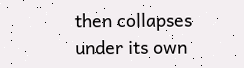then collapses under its own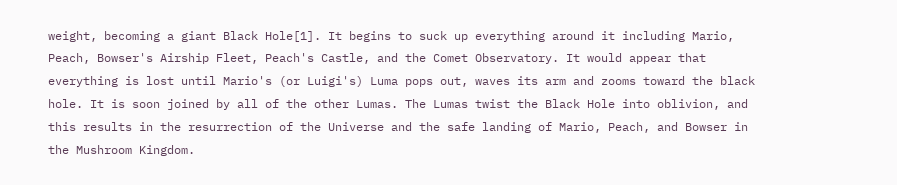weight, becoming a giant Black Hole[1]. It begins to suck up everything around it including Mario, Peach, Bowser's Airship Fleet, Peach's Castle, and the Comet Observatory. It would appear that everything is lost until Mario's (or Luigi's) Luma pops out, waves its arm and zooms toward the black hole. It is soon joined by all of the other Lumas. The Lumas twist the Black Hole into oblivion, and this results in the resurrection of the Universe and the safe landing of Mario, Peach, and Bowser in the Mushroom Kingdom.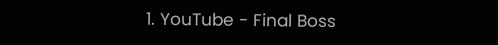1. YouTube - Final Boss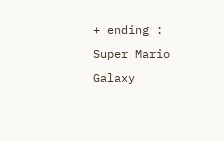+ ending : Super Mario Galaxy